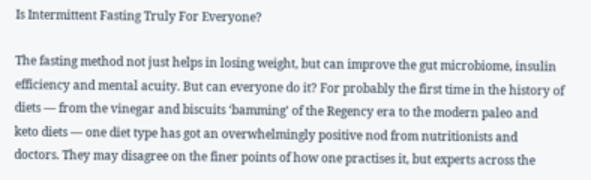Is Intermittent Fasting Truly For Everyone?

The fasting method not just helps in losing weight, but can improve the gut microbiome, insulin efficiency and mental acuity. But can everyone do it? For probably the first time in the history of diets — from the vinegar and biscuits ‘bamming’ of the Regency era to the modern paleo and keto diets — one diet type has got an overwhelmingly positive nod from nutritionists and doctors. They may disagree on the finer points of how one practises it, but experts across the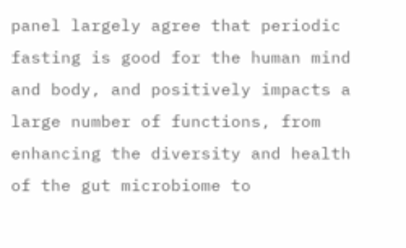panel largely agree that periodic fasting is good for the human mind and body, and positively impacts a large number of functions, from enhancing the diversity and health of the gut microbiome to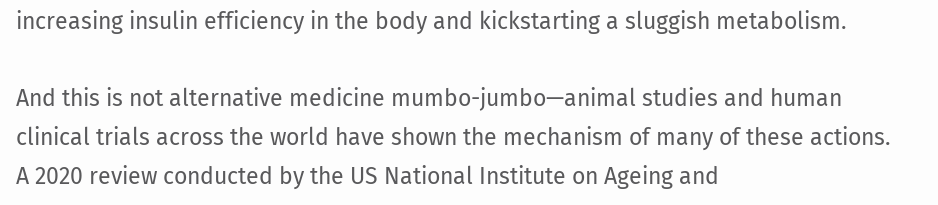increasing insulin efficiency in the body and kickstarting a sluggish metabolism.

And this is not alternative medicine mumbo-jumbo—animal studies and human clinical trials across the world have shown the mechanism of many of these actions. A 2020 review conducted by the US National Institute on Ageing and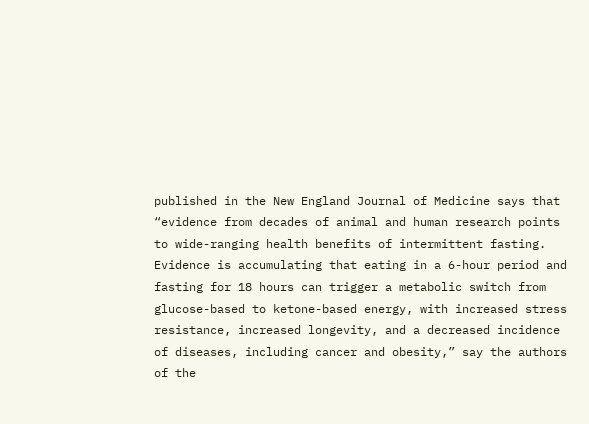published in the New England Journal of Medicine says that “evidence from decades of animal and human research points to wide-ranging health benefits of intermittent fasting. Evidence is accumulating that eating in a 6-hour period and fasting for 18 hours can trigger a metabolic switch from glucose-based to ketone-based energy, with increased stress resistance, increased longevity, and a decreased incidence of diseases, including cancer and obesity,” say the authors of the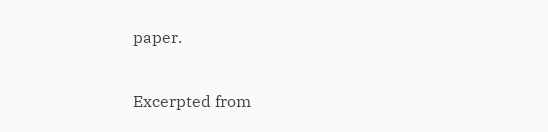paper.

Excerpted from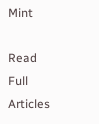Mint

Read Full Articles